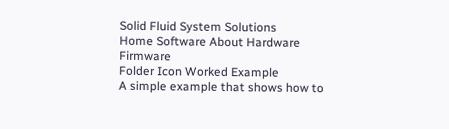Solid Fluid System Solutions
Home Software About Hardware Firmware
Folder Icon Worked Example
A simple example that shows how to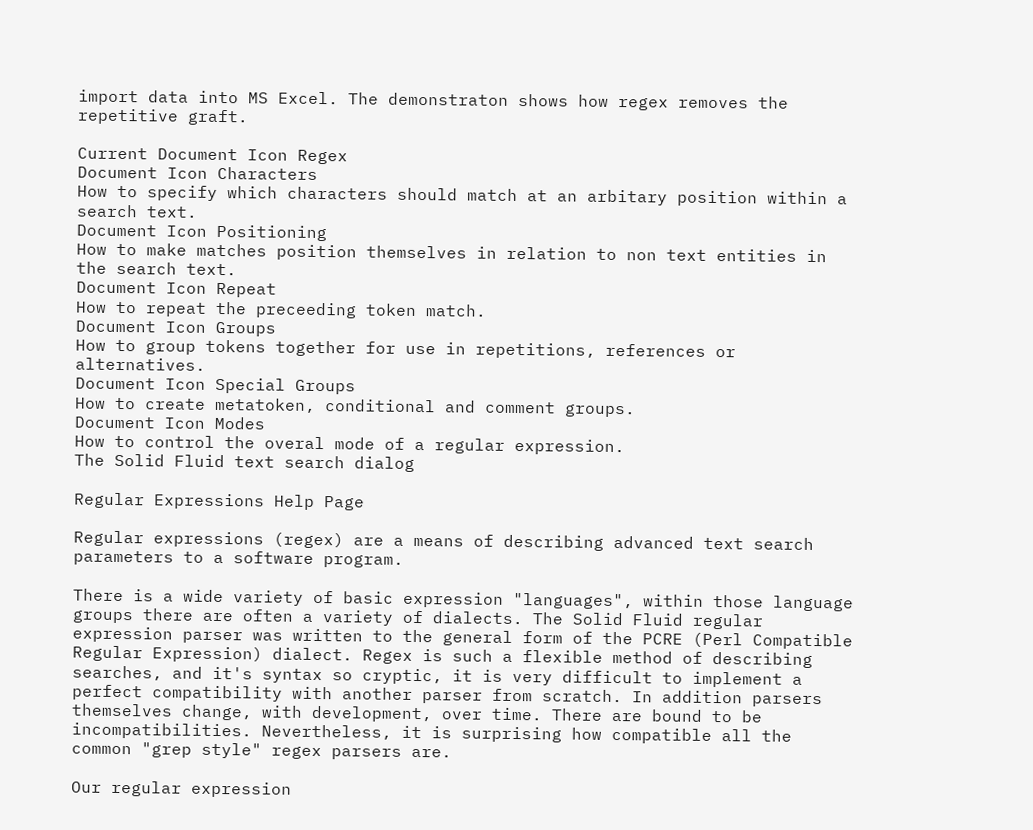import data into MS Excel. The demonstraton shows how regex removes the repetitive graft.

Current Document Icon Regex
Document Icon Characters
How to specify which characters should match at an arbitary position within a search text.
Document Icon Positioning
How to make matches position themselves in relation to non text entities in the search text.
Document Icon Repeat
How to repeat the preceeding token match.
Document Icon Groups
How to group tokens together for use in repetitions, references or alternatives.
Document Icon Special Groups
How to create metatoken, conditional and comment groups.
Document Icon Modes
How to control the overal mode of a regular expression.
The Solid Fluid text search dialog

Regular Expressions Help Page

Regular expressions (regex) are a means of describing advanced text search parameters to a software program.

There is a wide variety of basic expression "languages", within those language groups there are often a variety of dialects. The Solid Fluid regular expression parser was written to the general form of the PCRE (Perl Compatible Regular Expression) dialect. Regex is such a flexible method of describing searches, and it's syntax so cryptic, it is very difficult to implement a perfect compatibility with another parser from scratch. In addition parsers themselves change, with development, over time. There are bound to be incompatibilities. Nevertheless, it is surprising how compatible all the common "grep style" regex parsers are.

Our regular expression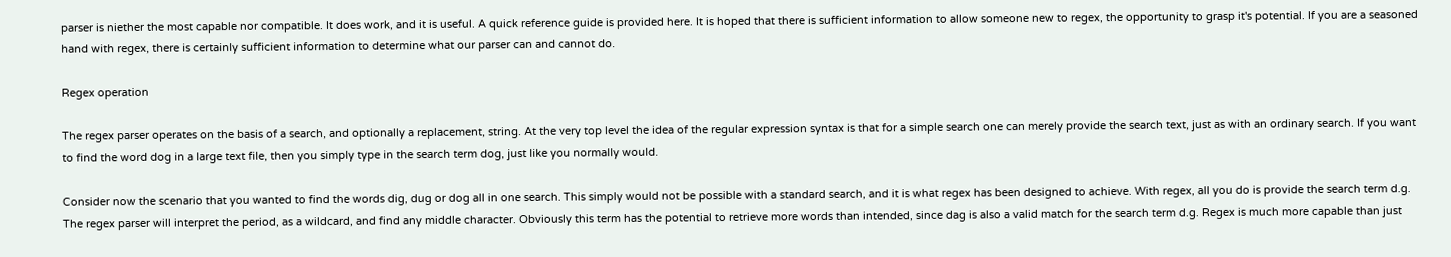parser is niether the most capable nor compatible. It does work, and it is useful. A quick reference guide is provided here. It is hoped that there is sufficient information to allow someone new to regex, the opportunity to grasp it's potential. If you are a seasoned hand with regex, there is certainly sufficient information to determine what our parser can and cannot do.

Regex operation

The regex parser operates on the basis of a search, and optionally a replacement, string. At the very top level the idea of the regular expression syntax is that for a simple search one can merely provide the search text, just as with an ordinary search. If you want to find the word dog in a large text file, then you simply type in the search term dog, just like you normally would.

Consider now the scenario that you wanted to find the words dig, dug or dog all in one search. This simply would not be possible with a standard search, and it is what regex has been designed to achieve. With regex, all you do is provide the search term d.g. The regex parser will interpret the period, as a wildcard, and find any middle character. Obviously this term has the potential to retrieve more words than intended, since dag is also a valid match for the search term d.g. Regex is much more capable than just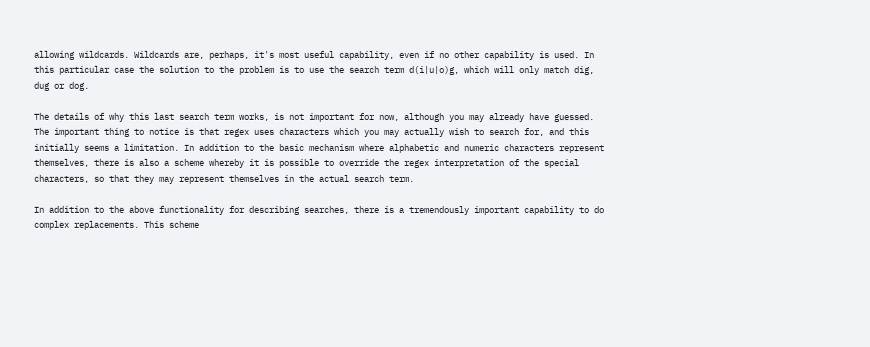allowing wildcards. Wildcards are, perhaps, it's most useful capability, even if no other capability is used. In this particular case the solution to the problem is to use the search term d(i|u|o)g, which will only match dig, dug or dog.

The details of why this last search term works, is not important for now, although you may already have guessed. The important thing to notice is that regex uses characters which you may actually wish to search for, and this initially seems a limitation. In addition to the basic mechanism where alphabetic and numeric characters represent themselves, there is also a scheme whereby it is possible to override the regex interpretation of the special characters, so that they may represent themselves in the actual search term.

In addition to the above functionality for describing searches, there is a tremendously important capability to do complex replacements. This scheme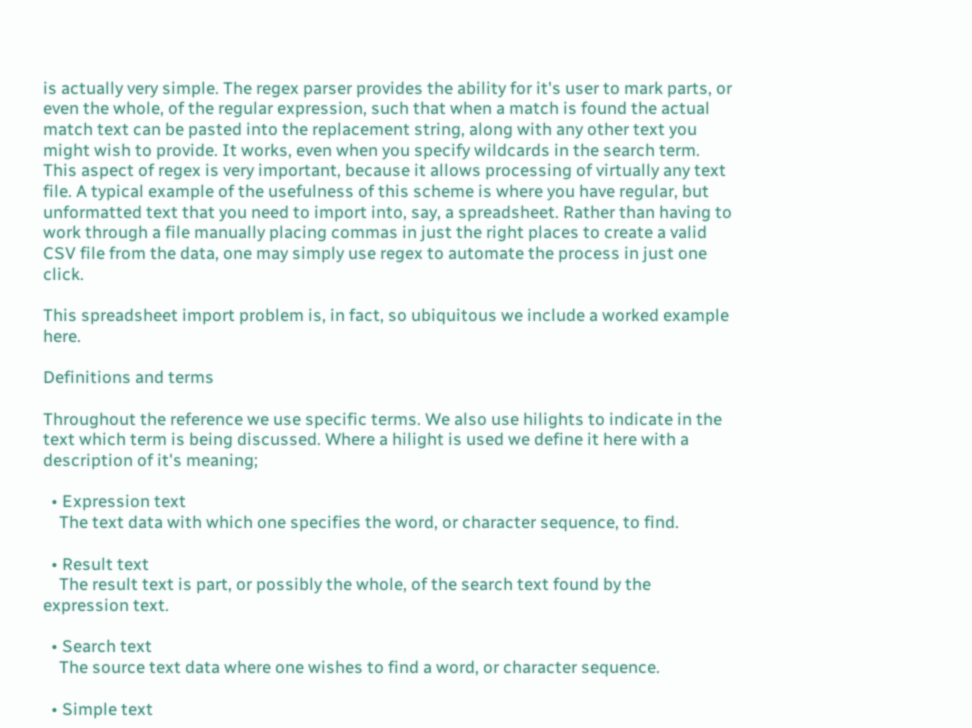is actually very simple. The regex parser provides the ability for it's user to mark parts, or even the whole, of the regular expression, such that when a match is found the actual match text can be pasted into the replacement string, along with any other text you might wish to provide. It works, even when you specify wildcards in the search term. This aspect of regex is very important, because it allows processing of virtually any text file. A typical example of the usefulness of this scheme is where you have regular, but unformatted text that you need to import into, say, a spreadsheet. Rather than having to work through a file manually placing commas in just the right places to create a valid CSV file from the data, one may simply use regex to automate the process in just one click.

This spreadsheet import problem is, in fact, so ubiquitous we include a worked example here.

Definitions and terms

Throughout the reference we use specific terms. We also use hilights to indicate in the text which term is being discussed. Where a hilight is used we define it here with a description of it's meaning;

  • Expression text
    The text data with which one specifies the word, or character sequence, to find.

  • Result text
    The result text is part, or possibly the whole, of the search text found by the expression text.

  • Search text
    The source text data where one wishes to find a word, or character sequence.

  • Simple text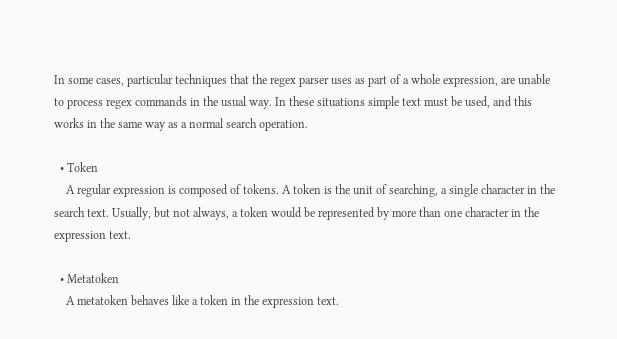In some cases, particular techniques that the regex parser uses as part of a whole expression, are unable to process regex commands in the usual way. In these situations simple text must be used, and this works in the same way as a normal search operation.

  • Token
    A regular expression is composed of tokens. A token is the unit of searching, a single character in the search text. Usually, but not always, a token would be represented by more than one character in the expression text.

  • Metatoken
    A metatoken behaves like a token in the expression text.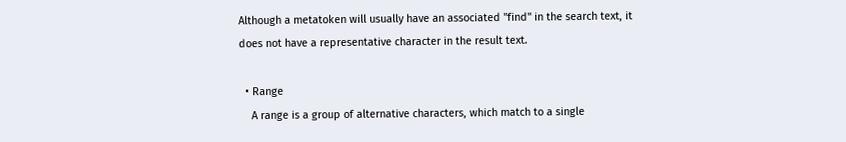Although a metatoken will usually have an associated "find" in the search text, it does not have a representative character in the result text.

  • Range
    A range is a group of alternative characters, which match to a single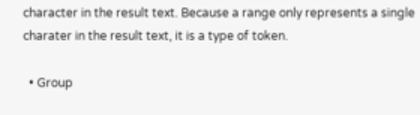character in the result text. Because a range only represents a single charater in the result text, it is a type of token.

  • Group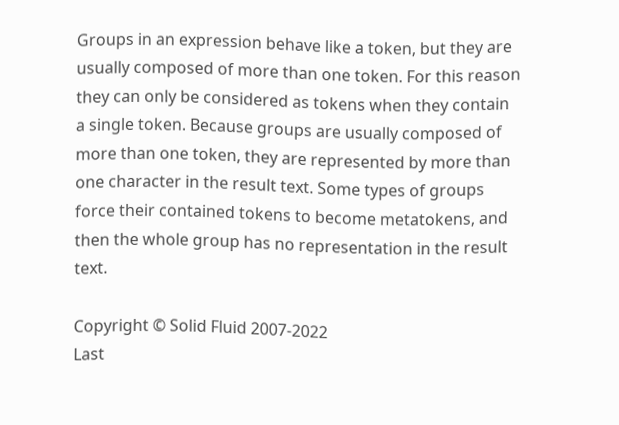Groups in an expression behave like a token, but they are usually composed of more than one token. For this reason they can only be considered as tokens when they contain a single token. Because groups are usually composed of more than one token, they are represented by more than one character in the result text. Some types of groups force their contained tokens to become metatokens, and then the whole group has no representation in the result text.

Copyright © Solid Fluid 2007-2022
Last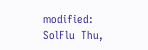modified: SolFlu  Thu,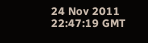24 Nov 2011 22:47:19 GMT